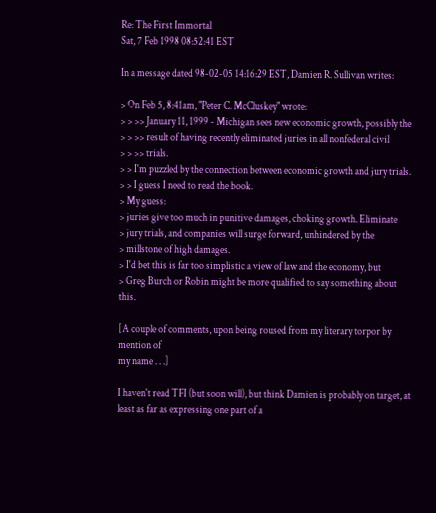Re: The First Immortal
Sat, 7 Feb 1998 08:52:41 EST

In a message dated 98-02-05 14:16:29 EST, Damien R. Sullivan writes:

> On Feb 5, 8:41am, "Peter C. McCluskey" wrote:
> > >> January 11, 1999 - Michigan sees new economic growth, possibly the
> > >> result of having recently eliminated juries in all nonfederal civil
> > >> trials.
> > I'm puzzled by the connection between economic growth and jury trials.
> > I guess I need to read the book.
> My guess:
> juries give too much in punitive damages, choking growth. Eliminate
> jury trials, and companies will surge forward, unhindered by the
> millstone of high damages.
> I'd bet this is far too simplistic a view of law and the economy, but
> Greg Burch or Robin might be more qualified to say something about this.

[A couple of comments, upon being roused from my literary torpor by mention of
my name . . .]

I haven't read TFI (but soon will), but think Damien is probably on target, at
least as far as expressing one part of a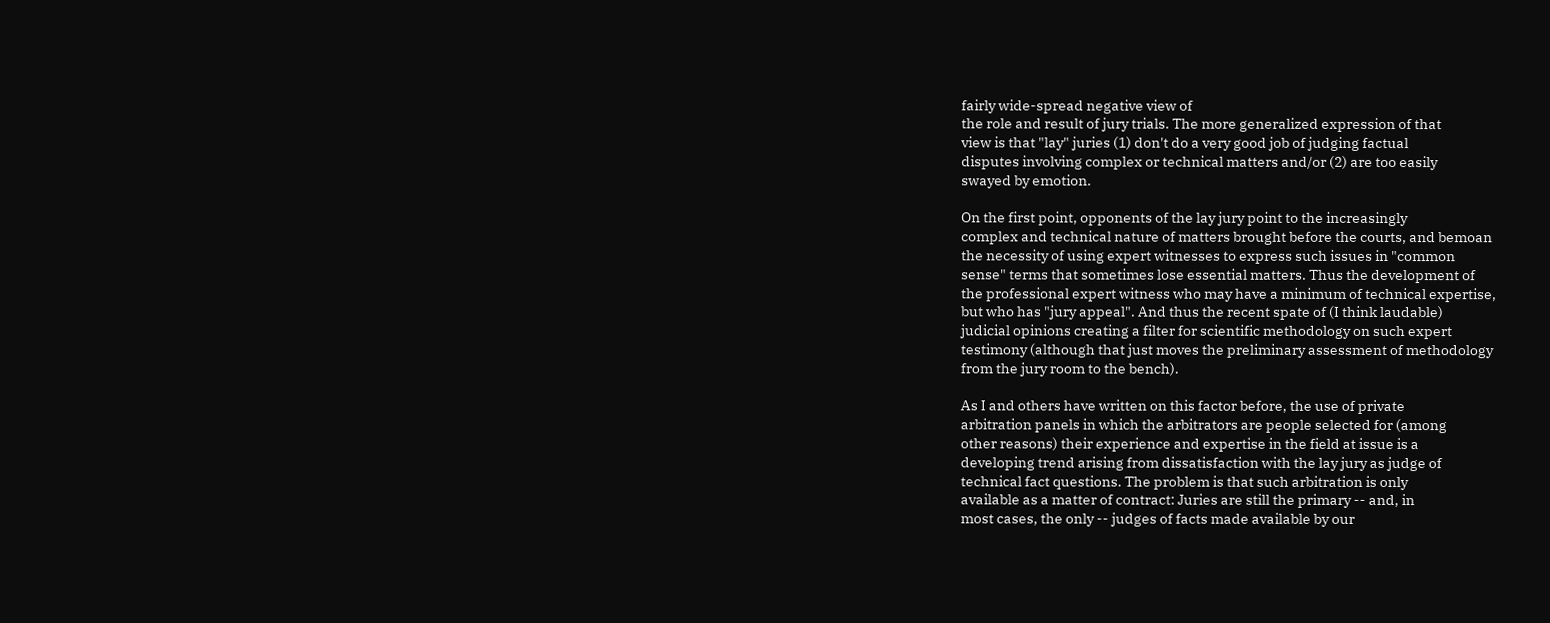fairly wide-spread negative view of
the role and result of jury trials. The more generalized expression of that
view is that "lay" juries (1) don't do a very good job of judging factual
disputes involving complex or technical matters and/or (2) are too easily
swayed by emotion.

On the first point, opponents of the lay jury point to the increasingly
complex and technical nature of matters brought before the courts, and bemoan
the necessity of using expert witnesses to express such issues in "common
sense" terms that sometimes lose essential matters. Thus the development of
the professional expert witness who may have a minimum of technical expertise,
but who has "jury appeal". And thus the recent spate of (I think laudable)
judicial opinions creating a filter for scientific methodology on such expert
testimony (although that just moves the preliminary assessment of methodology
from the jury room to the bench).

As I and others have written on this factor before, the use of private
arbitration panels in which the arbitrators are people selected for (among
other reasons) their experience and expertise in the field at issue is a
developing trend arising from dissatisfaction with the lay jury as judge of
technical fact questions. The problem is that such arbitration is only
available as a matter of contract: Juries are still the primary -- and, in
most cases, the only -- judges of facts made available by our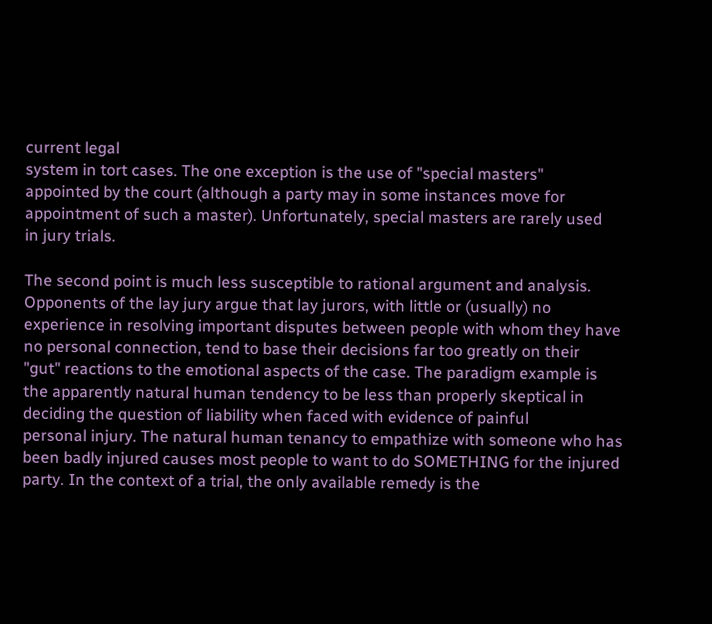current legal
system in tort cases. The one exception is the use of "special masters"
appointed by the court (although a party may in some instances move for
appointment of such a master). Unfortunately, special masters are rarely used
in jury trials.

The second point is much less susceptible to rational argument and analysis.
Opponents of the lay jury argue that lay jurors, with little or (usually) no
experience in resolving important disputes between people with whom they have
no personal connection, tend to base their decisions far too greatly on their
"gut" reactions to the emotional aspects of the case. The paradigm example is
the apparently natural human tendency to be less than properly skeptical in
deciding the question of liability when faced with evidence of painful
personal injury. The natural human tenancy to empathize with someone who has
been badly injured causes most people to want to do SOMETHING for the injured
party. In the context of a trial, the only available remedy is the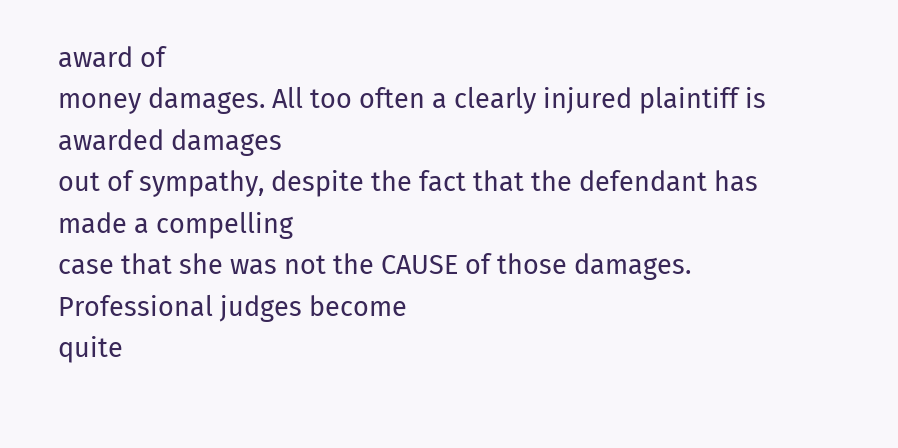award of
money damages. All too often a clearly injured plaintiff is awarded damages
out of sympathy, despite the fact that the defendant has made a compelling
case that she was not the CAUSE of those damages. Professional judges become
quite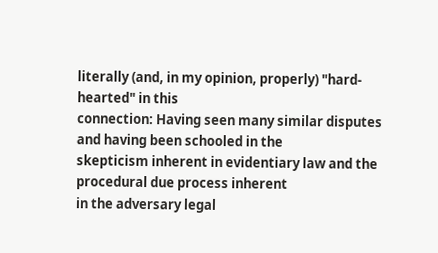literally (and, in my opinion, properly) "hard-hearted" in this
connection: Having seen many similar disputes and having been schooled in the
skepticism inherent in evidentiary law and the procedural due process inherent
in the adversary legal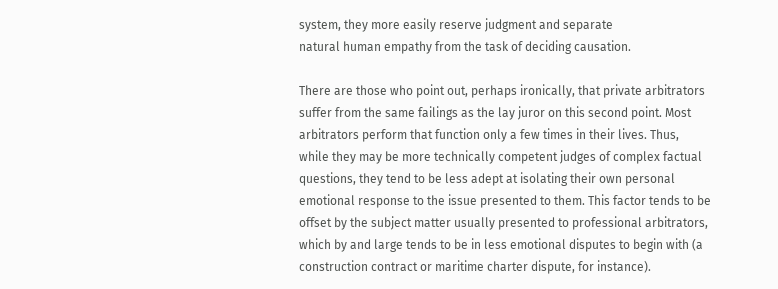system, they more easily reserve judgment and separate
natural human empathy from the task of deciding causation.

There are those who point out, perhaps ironically, that private arbitrators
suffer from the same failings as the lay juror on this second point. Most
arbitrators perform that function only a few times in their lives. Thus,
while they may be more technically competent judges of complex factual
questions, they tend to be less adept at isolating their own personal
emotional response to the issue presented to them. This factor tends to be
offset by the subject matter usually presented to professional arbitrators,
which by and large tends to be in less emotional disputes to begin with (a
construction contract or maritime charter dispute, for instance).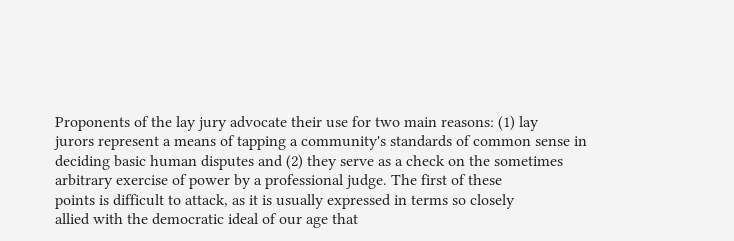Proponents of the lay jury advocate their use for two main reasons: (1) lay
jurors represent a means of tapping a community's standards of common sense in
deciding basic human disputes and (2) they serve as a check on the sometimes
arbitrary exercise of power by a professional judge. The first of these
points is difficult to attack, as it is usually expressed in terms so closely
allied with the democratic ideal of our age that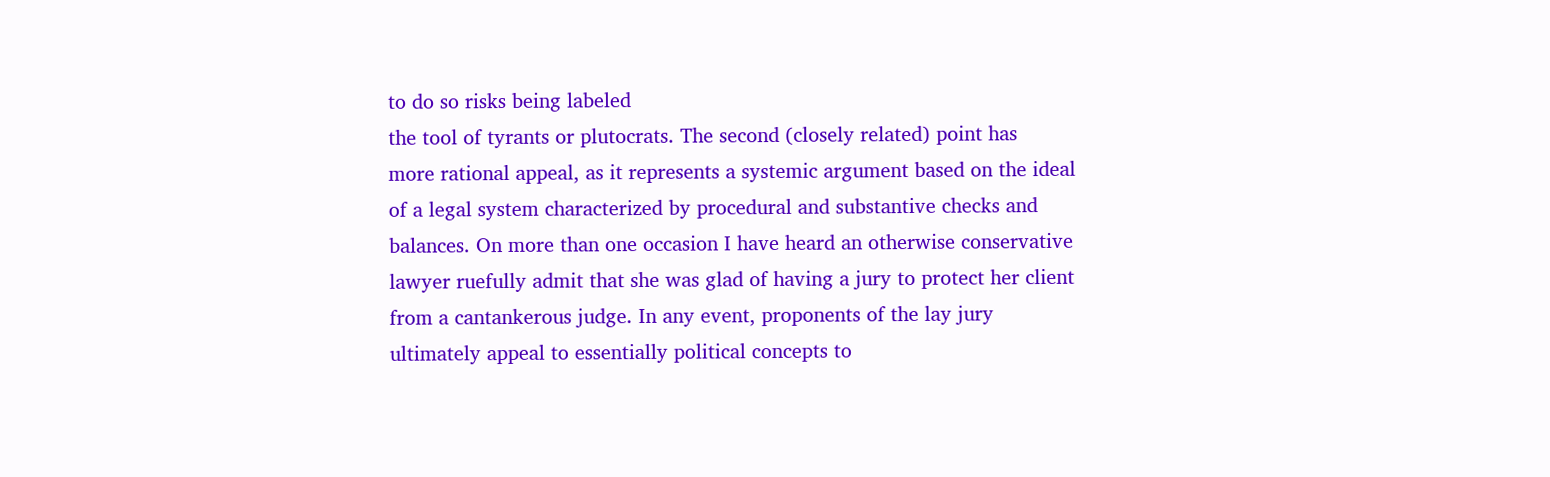to do so risks being labeled
the tool of tyrants or plutocrats. The second (closely related) point has
more rational appeal, as it represents a systemic argument based on the ideal
of a legal system characterized by procedural and substantive checks and
balances. On more than one occasion I have heard an otherwise conservative
lawyer ruefully admit that she was glad of having a jury to protect her client
from a cantankerous judge. In any event, proponents of the lay jury
ultimately appeal to essentially political concepts to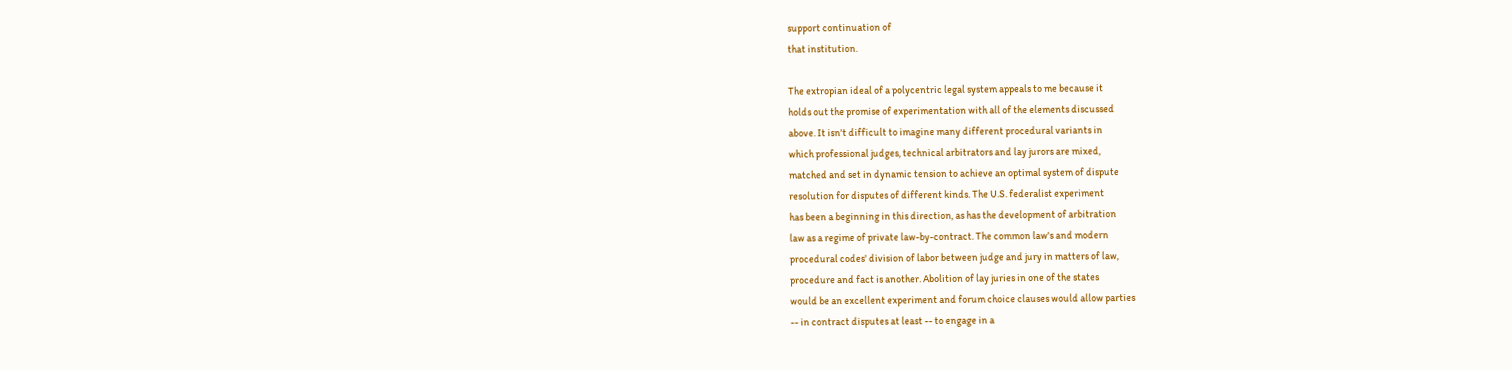support continuation of
that institution.

The extropian ideal of a polycentric legal system appeals to me because it
holds out the promise of experimentation with all of the elements discussed
above. It isn't difficult to imagine many different procedural variants in
which professional judges, technical arbitrators and lay jurors are mixed,
matched and set in dynamic tension to achieve an optimal system of dispute
resolution for disputes of different kinds. The U.S. federalist experiment
has been a beginning in this direction, as has the development of arbitration
law as a regime of private law-by-contract. The common law's and modern
procedural codes' division of labor between judge and jury in matters of law,
procedure and fact is another. Abolition of lay juries in one of the states
would be an excellent experiment and forum choice clauses would allow parties
-- in contract disputes at least -- to engage in a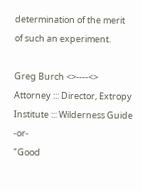determination of the merit
of such an experiment.

Greg Burch <>----<>
Attorney ::: Director, Extropy Institute ::: Wilderness Guide -or-
"Good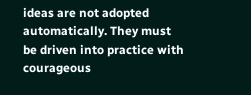ideas are not adopted automatically. They must
be driven into practice with courageous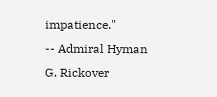impatience."
-- Admiral Hyman G. Rickover